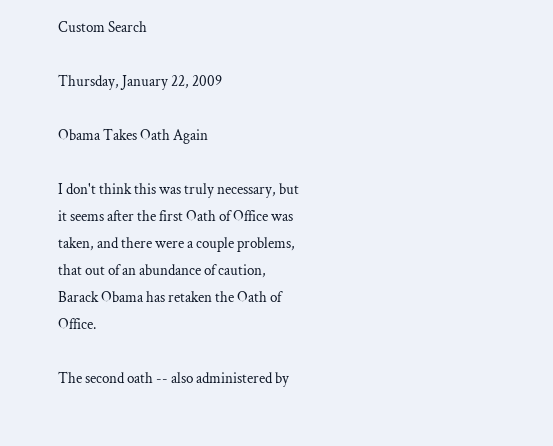Custom Search

Thursday, January 22, 2009

Obama Takes Oath Again

I don't think this was truly necessary, but it seems after the first Oath of Office was taken, and there were a couple problems, that out of an abundance of caution, Barack Obama has retaken the Oath of Office.

The second oath -- also administered by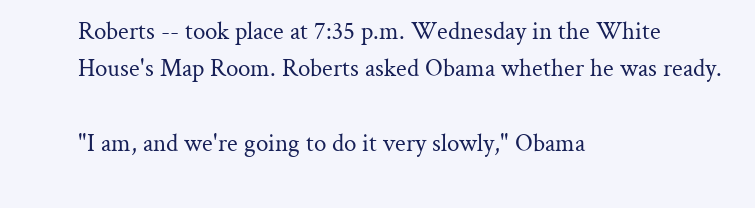Roberts -- took place at 7:35 p.m. Wednesday in the White House's Map Room. Roberts asked Obama whether he was ready.

"I am, and we're going to do it very slowly," Obama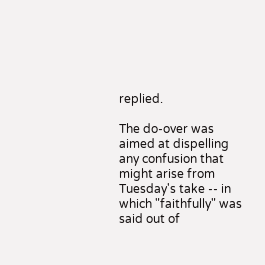replied.

The do-over was aimed at dispelling any confusion that might arise from Tuesday's take -- in which "faithfully" was said out of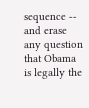sequence -- and erase any question that Obama is legally the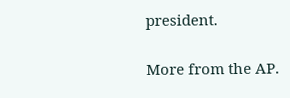president.

More from the AP.